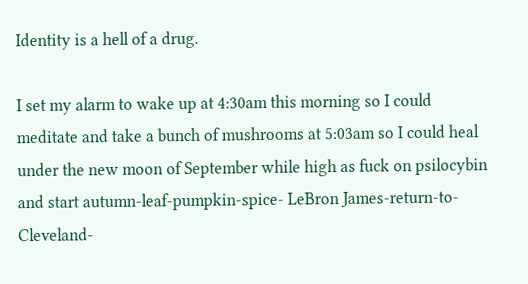Identity is a hell of a drug.

I set my alarm to wake up at 4:30am this morning so I could meditate and take a bunch of mushrooms at 5:03am so I could heal under the new moon of September while high as fuck on psilocybin and start autumn-leaf-pumpkin-spice- LeBron James-return-to-Cleveland-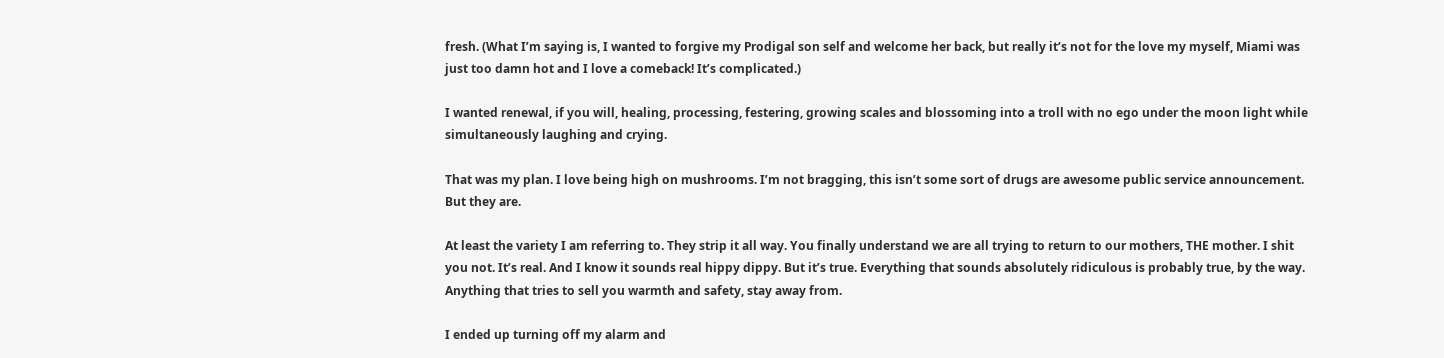fresh. (What I’m saying is, I wanted to forgive my Prodigal son self and welcome her back, but really it’s not for the love my myself, Miami was just too damn hot and I love a comeback! It’s complicated.)

I wanted renewal, if you will, healing, processing, festering, growing scales and blossoming into a troll with no ego under the moon light while simultaneously laughing and crying.

That was my plan. I love being high on mushrooms. I’m not bragging, this isn’t some sort of drugs are awesome public service announcement. But they are.

At least the variety I am referring to. They strip it all way. You finally understand we are all trying to return to our mothers, THE mother. I shit you not. It’s real. And I know it sounds real hippy dippy. But it’s true. Everything that sounds absolutely ridiculous is probably true, by the way. Anything that tries to sell you warmth and safety, stay away from.

I ended up turning off my alarm and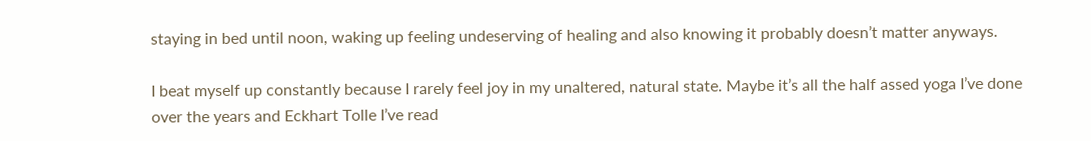staying in bed until noon, waking up feeling undeserving of healing and also knowing it probably doesn’t matter anyways.

I beat myself up constantly because I rarely feel joy in my unaltered, natural state. Maybe it’s all the half assed yoga I’ve done over the years and Eckhart Tolle I’ve read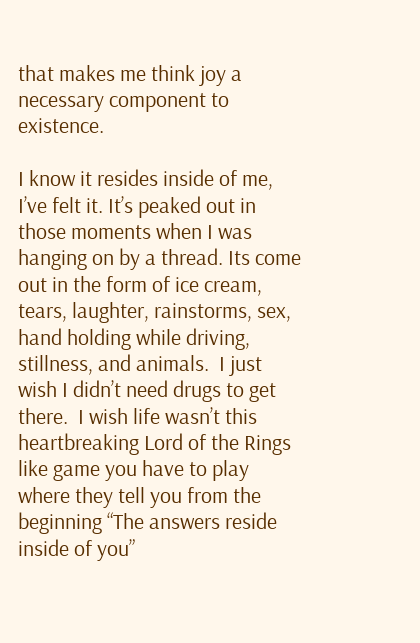that makes me think joy a necessary component to existence.

I know it resides inside of me, I’ve felt it. It’s peaked out in those moments when I was hanging on by a thread. Its come out in the form of ice cream, tears, laughter, rainstorms, sex, hand holding while driving, stillness, and animals.  I just wish I didn’t need drugs to get there.  I wish life wasn’t this heartbreaking Lord of the Rings like game you have to play where they tell you from the beginning “The answers reside inside of you”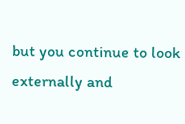but you continue to look externally and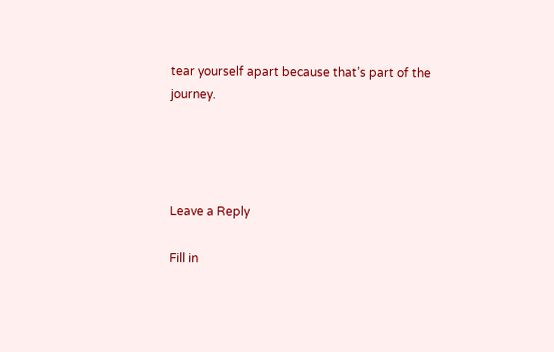tear yourself apart because that’s part of the journey.




Leave a Reply

Fill in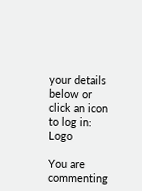your details below or click an icon to log in: Logo

You are commenting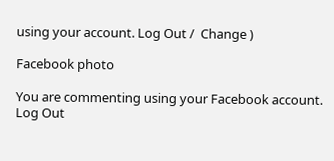using your account. Log Out /  Change )

Facebook photo

You are commenting using your Facebook account. Log Out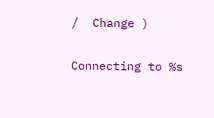/  Change )

Connecting to %s